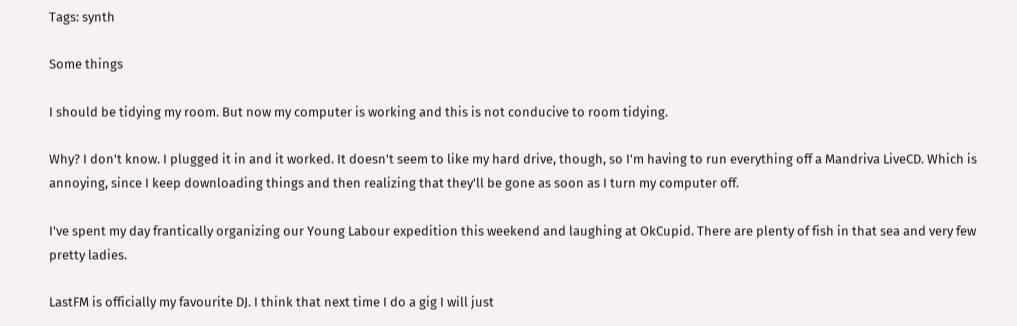Tags: synth

Some things

I should be tidying my room. But now my computer is working and this is not conducive to room tidying.

Why? I don't know. I plugged it in and it worked. It doesn't seem to like my hard drive, though, so I'm having to run everything off a Mandriva LiveCD. Which is annoying, since I keep downloading things and then realizing that they'll be gone as soon as I turn my computer off.

I've spent my day frantically organizing our Young Labour expedition this weekend and laughing at OkCupid. There are plenty of fish in that sea and very few pretty ladies.

LastFM is officially my favourite DJ. I think that next time I do a gig I will just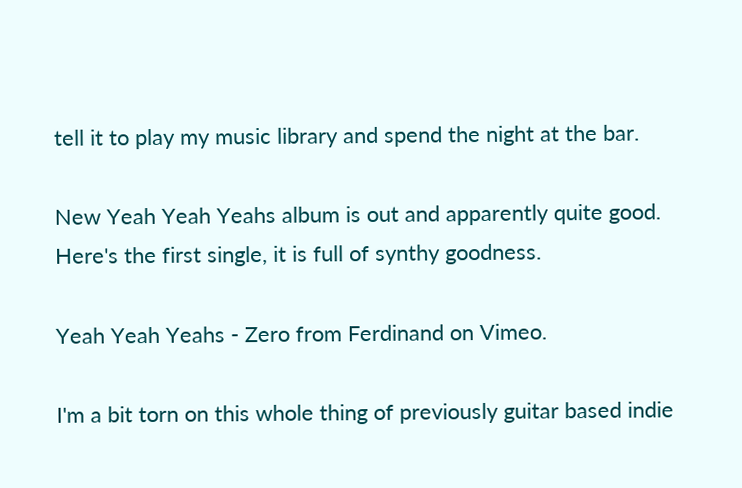tell it to play my music library and spend the night at the bar.

New Yeah Yeah Yeahs album is out and apparently quite good. Here's the first single, it is full of synthy goodness.

Yeah Yeah Yeahs - Zero from Ferdinand on Vimeo.

I'm a bit torn on this whole thing of previously guitar based indie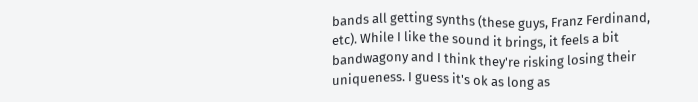bands all getting synths (these guys, Franz Ferdinand, etc). While I like the sound it brings, it feels a bit bandwagony and I think they're risking losing their uniqueness. I guess it's ok as long as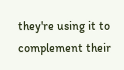they're using it to complement their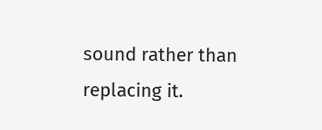sound rather than replacing it.